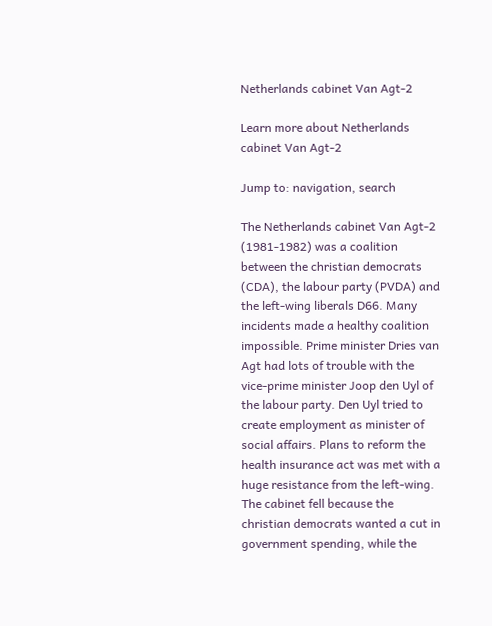Netherlands cabinet Van Agt-2

Learn more about Netherlands cabinet Van Agt-2

Jump to: navigation, search

The Netherlands cabinet Van Agt-2 (1981-1982) was a coalition between the christian democrats (CDA), the labour party (PVDA) and the left-wing liberals D66. Many incidents made a healthy coalition impossible. Prime minister Dries van Agt had lots of trouble with the vice-prime minister Joop den Uyl of the labour party. Den Uyl tried to create employment as minister of social affairs. Plans to reform the health insurance act was met with a huge resistance from the left-wing. The cabinet fell because the christian democrats wanted a cut in government spending, while the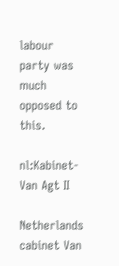labour party was much opposed to this.

nl:Kabinet-Van Agt II

Netherlands cabinet Van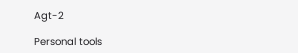Agt-2

Personal tools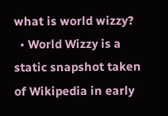what is world wizzy?
  • World Wizzy is a static snapshot taken of Wikipedia in early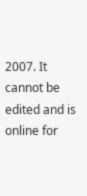2007. It cannot be edited and is online for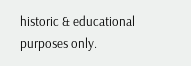historic & educational purposes only.